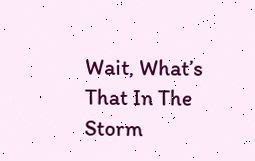Wait, What’s That In The Storm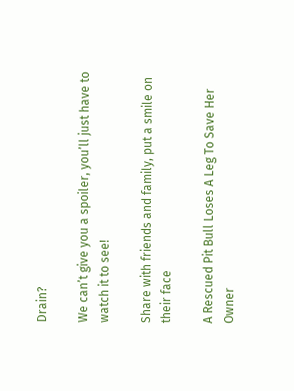Drain?

We can’t give you a spoiler, you’ll just have to watch it to see!

Share with friends and family, put a smile on their face

A Rescued Pit Bull Loses A Leg To Save Her Owner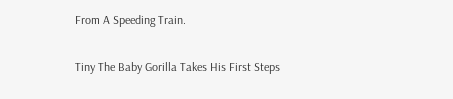From A Speeding Train.

Tiny The Baby Gorilla Takes His First Steps